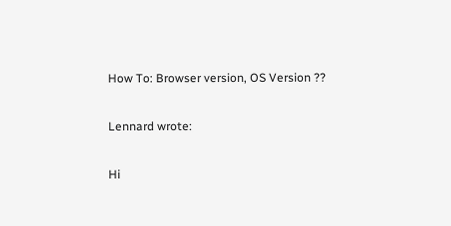How To: Browser version, OS Version ??

Lennard wrote:

Hi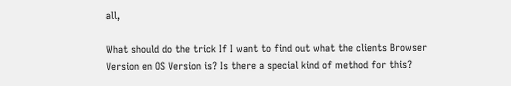all,

What should do the trick If I want to find out what the clients Browser
Version en OS Version is? Is there a special kind of method for this?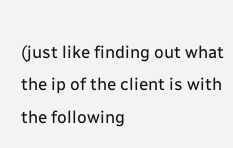(just like finding out what the ip of the client is with the following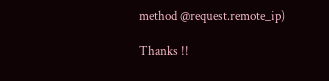method @request.remote_ip)

Thanks !!